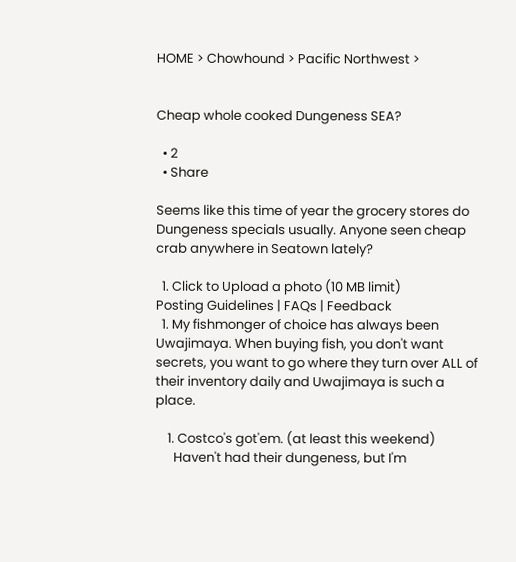HOME > Chowhound > Pacific Northwest >


Cheap whole cooked Dungeness SEA?

  • 2
  • Share

Seems like this time of year the grocery stores do Dungeness specials usually. Anyone seen cheap crab anywhere in Seatown lately?

  1. Click to Upload a photo (10 MB limit)
Posting Guidelines | FAQs | Feedback
  1. My fishmonger of choice has always been Uwajimaya. When buying fish, you don't want secrets, you want to go where they turn over ALL of their inventory daily and Uwajimaya is such a place.

    1. Costco's got'em. (at least this weekend)
      Haven't had their dungeness, but I'm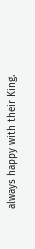always happy with their King.